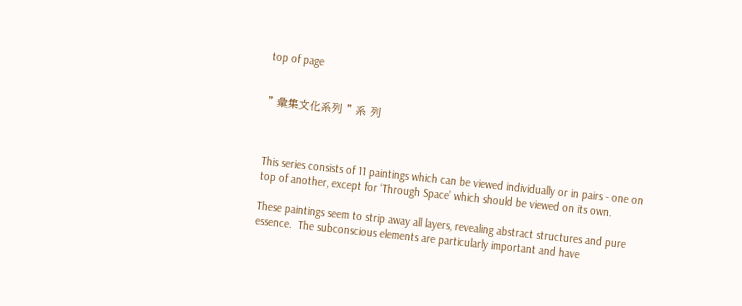top of page


" 彙集文化系列 " 系 列



This series consists of 11 paintings which can be viewed individually or in pairs - one on top of another, except for ‘Through Space’ which should be viewed on its own.

These paintings seem to strip away all layers, revealing abstract structures and pure essence.  The subconscious elements are particularly important and have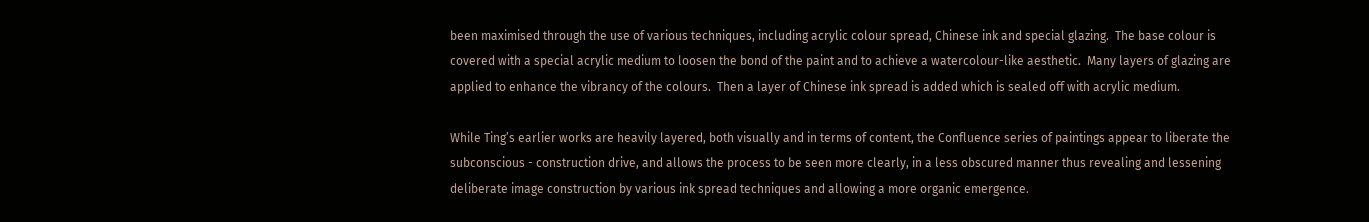been maximised through the use of various techniques, including acrylic colour spread, Chinese ink and special glazing.  The base colour is covered with a special acrylic medium to loosen the bond of the paint and to achieve a watercolour-like aesthetic.  Many layers of glazing are applied to enhance the vibrancy of the colours.  Then a layer of Chinese ink spread is added which is sealed off with acrylic medium.

While Ting’s earlier works are heavily layered, both visually and in terms of content, the Confluence series of paintings appear to liberate the subconscious - construction drive, and allows the process to be seen more clearly, in a less obscured manner thus revealing and lessening deliberate image construction by various ink spread techniques and allowing a more organic emergence.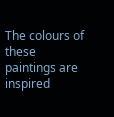The colours of these paintings are inspired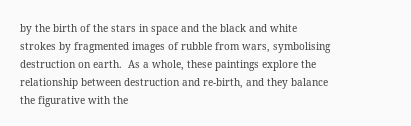by the birth of the stars in space and the black and white strokes by fragmented images of rubble from wars, symbolising destruction on earth.  As a whole, these paintings explore the relationship between destruction and re-birth, and they balance the figurative with the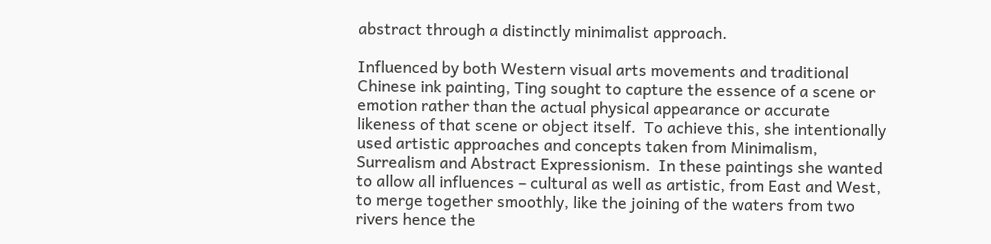abstract through a distinctly minimalist approach.

Influenced by both Western visual arts movements and traditional Chinese ink painting, Ting sought to capture the essence of a scene or emotion rather than the actual physical appearance or accurate likeness of that scene or object itself.  To achieve this, she intentionally used artistic approaches and concepts taken from Minimalism, Surrealism and Abstract Expressionism.  In these paintings she wanted to allow all influences – cultural as well as artistic, from East and West, to merge together smoothly, like the joining of the waters from two rivers hence the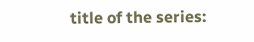title of the series: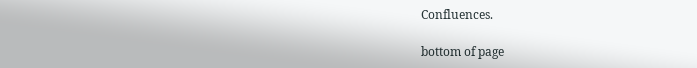Confluences.

bottom of page